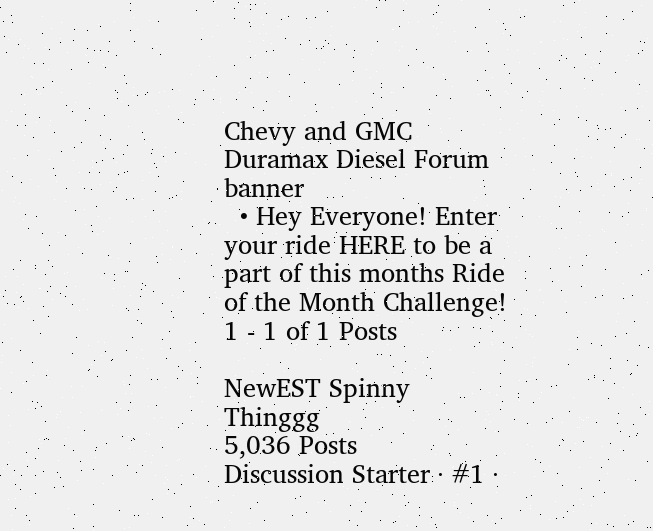Chevy and GMC Duramax Diesel Forum banner
  • Hey Everyone! Enter your ride HERE to be a part of this months Ride of the Month Challenge!
1 - 1 of 1 Posts

NewEST Spinny Thinggg
5,036 Posts
Discussion Starter · #1 ·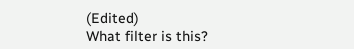(Edited)
What filter is this?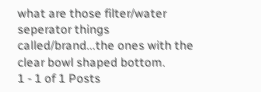what are those filter/water seperator things called/brand...the ones with the clear bowl shaped bottom.
1 - 1 of 1 Posts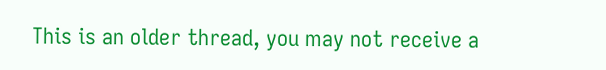This is an older thread, you may not receive a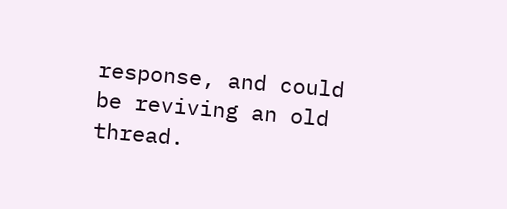response, and could be reviving an old thread.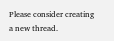Please consider creating a new thread.